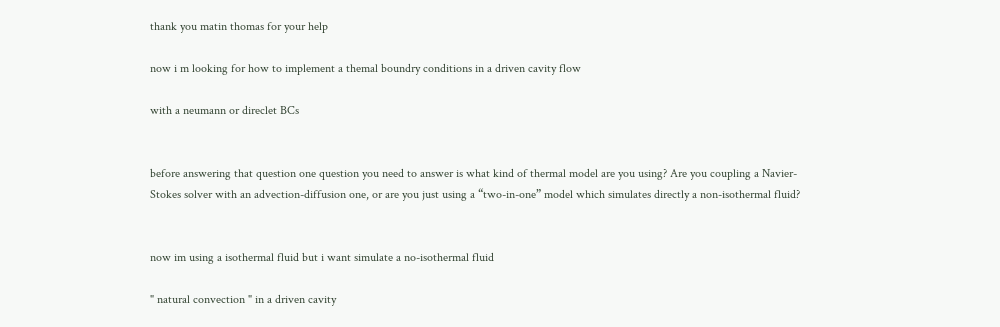thank you matin thomas for your help

now i m looking for how to implement a themal boundry conditions in a driven cavity flow

with a neumann or direclet BCs


before answering that question one question you need to answer is what kind of thermal model are you using? Are you coupling a Navier-Stokes solver with an advection-diffusion one, or are you just using a “two-in-one” model which simulates directly a non-isothermal fluid?


now im using a isothermal fluid but i want simulate a no-isothermal fluid

" natural convection " in a driven cavity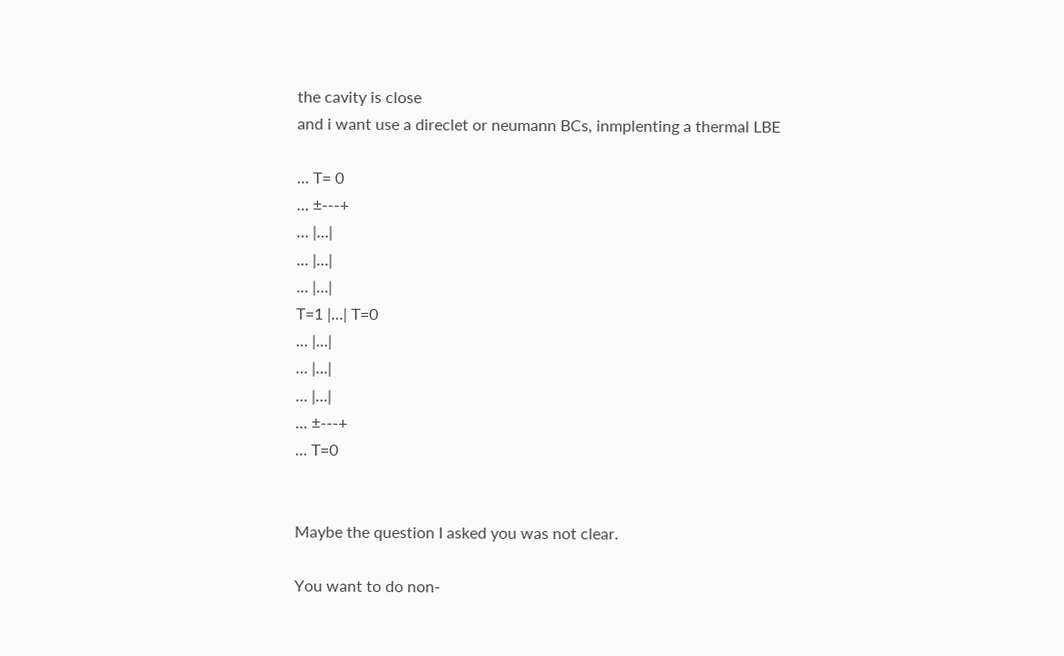the cavity is close
and i want use a direclet or neumann BCs, inmplenting a thermal LBE

… T= 0
… ±---+
… |…|
… |…|
… |…|
T=1 |…| T=0
… |…|
… |…|
… |…|
… ±---+
… T=0


Maybe the question I asked you was not clear.

You want to do non-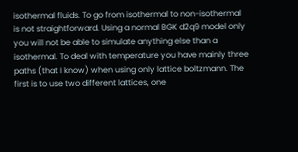isothermal fluids. To go from isothermal to non-isothermal is not straightforward. Using a normal BGK d2q9 model only you will not be able to simulate anything else than a isothermal. To deal with temperature you have mainly three paths (that I know) when using only lattice boltzmann. The first is to use two different lattices, one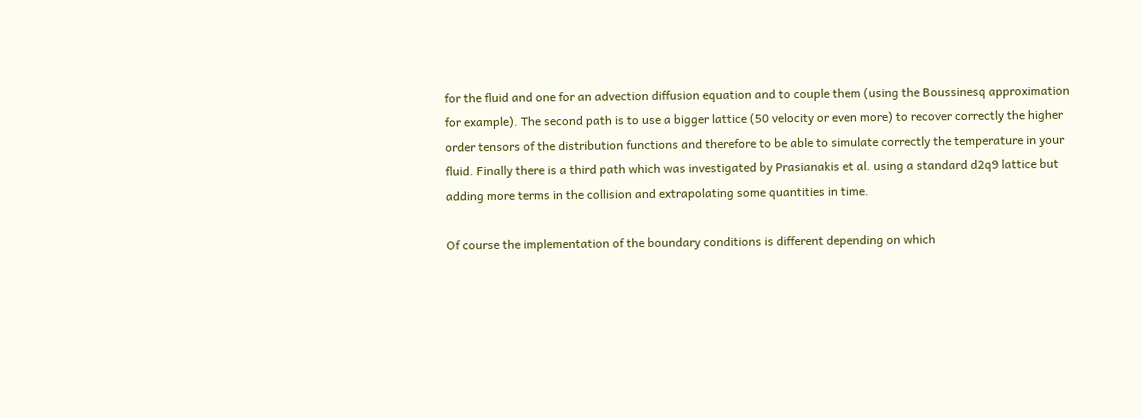for the fluid and one for an advection diffusion equation and to couple them (using the Boussinesq approximation for example). The second path is to use a bigger lattice (50 velocity or even more) to recover correctly the higher order tensors of the distribution functions and therefore to be able to simulate correctly the temperature in your fluid. Finally there is a third path which was investigated by Prasianakis et al. using a standard d2q9 lattice but adding more terms in the collision and extrapolating some quantities in time.

Of course the implementation of the boundary conditions is different depending on which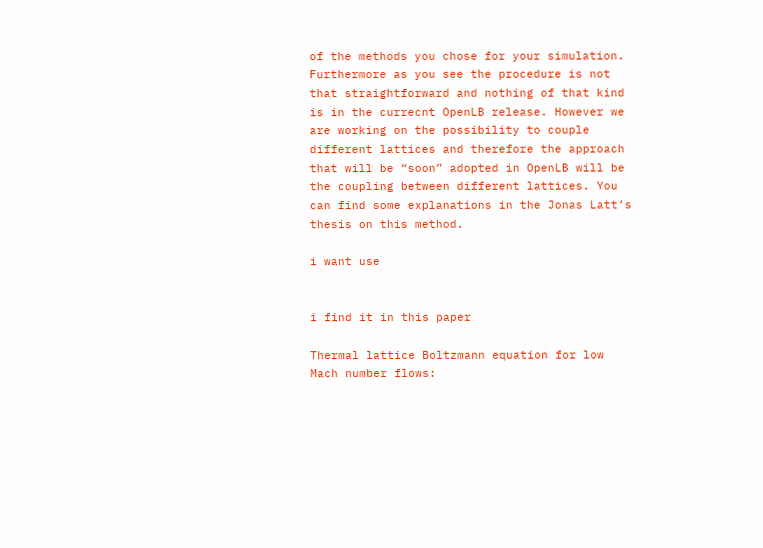of the methods you chose for your simulation. Furthermore as you see the procedure is not that straightforward and nothing of that kind is in the currecnt OpenLB release. However we are working on the possibility to couple different lattices and therefore the approach that will be “soon” adopted in OpenLB will be the coupling between different lattices. You can find some explanations in the Jonas Latt’s thesis on this method.

i want use


i find it in this paper

Thermal lattice Boltzmann equation for low Mach number flows: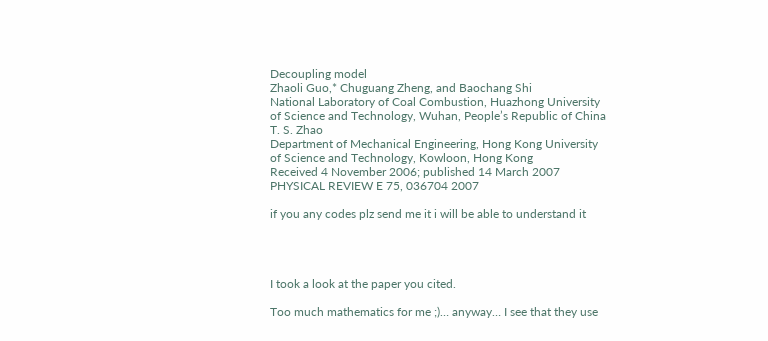Decoupling model
Zhaoli Guo,* Chuguang Zheng, and Baochang Shi
National Laboratory of Coal Combustion, Huazhong University of Science and Technology, Wuhan, People’s Republic of China
T. S. Zhao
Department of Mechanical Engineering, Hong Kong University of Science and Technology, Kowloon, Hong Kong
Received 4 November 2006; published 14 March 2007
PHYSICAL REVIEW E 75, 036704 2007

if you any codes plz send me it i will be able to understand it




I took a look at the paper you cited.

Too much mathematics for me ;)… anyway… I see that they use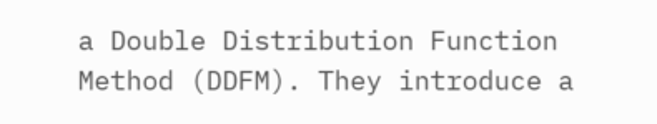a Double Distribution Function Method (DDFM). They introduce a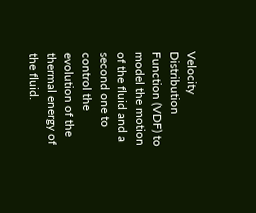Velocity Distribution Function (VDF) to model the motion of the fluid and a second one to control the evolution of the thermal energy of the fluid.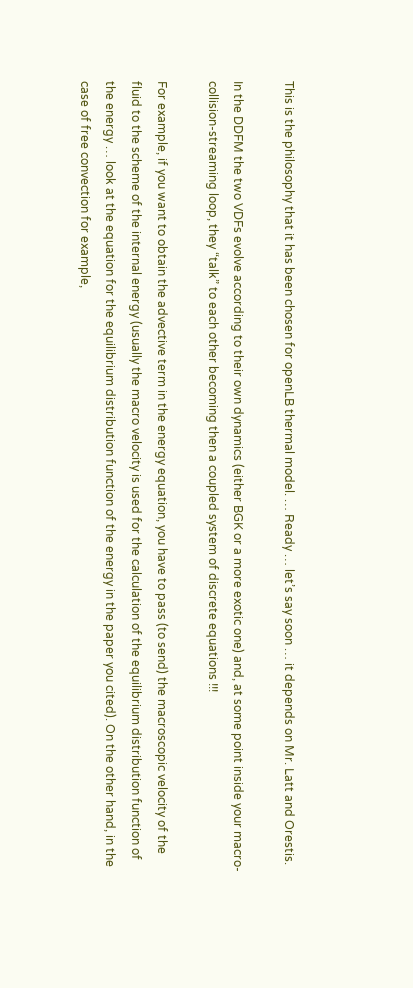This is the philosophy that it has been chosen for openLB thermal model. … Ready … let’s say soon … it depends on Mr. Latt and Orestis.

In the DDFM the two VDFs evolve according to their own dynamics (either BGK or a more exotic one) and, at some point inside your macro-collision-streaming loop, they “talk” to each other becoming then a coupled system of discrete equations !!!

For example, if you want to obtain the advective term in the energy equation, you have to pass (to send) the macroscopic velocity of the fluid to the scheme of the internal energy (usually the macro velocity is used for the calculation of the equilibrium distribution function of the energy … look at the equation for the equilibrium distribution function of the energy in the paper you cited). On the other hand, in the case of free convection for example,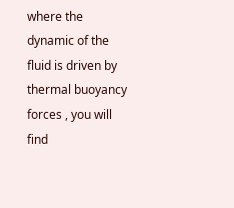where the dynamic of the fluid is driven by thermal buoyancy forces , you will find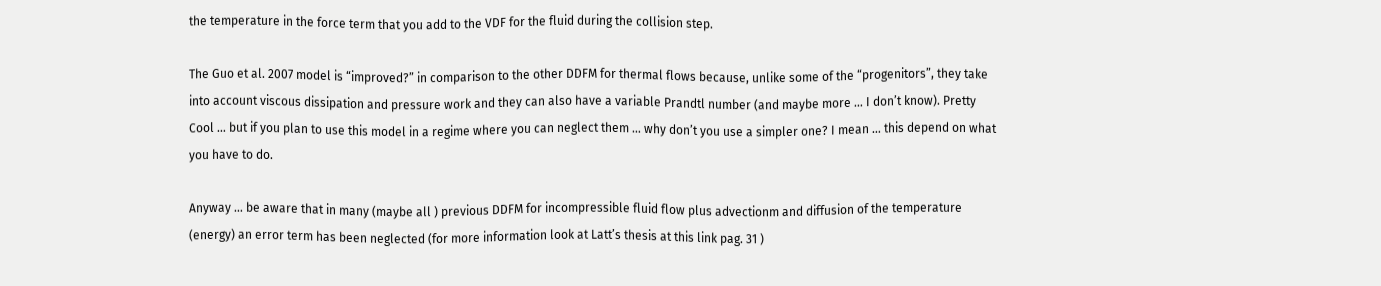the temperature in the force term that you add to the VDF for the fluid during the collision step.

The Guo et al. 2007 model is “improved?” in comparison to the other DDFM for thermal flows because, unlike some of the “progenitors”, they take into account viscous dissipation and pressure work and they can also have a variable Prandtl number (and maybe more … I don’t know). Pretty Cool … but if you plan to use this model in a regime where you can neglect them … why don’t you use a simpler one? I mean … this depend on what you have to do.

Anyway … be aware that in many (maybe all ) previous DDFM for incompressible fluid flow plus advectionm and diffusion of the temperature (energy) an error term has been neglected (for more information look at Latt’s thesis at this link pag. 31 )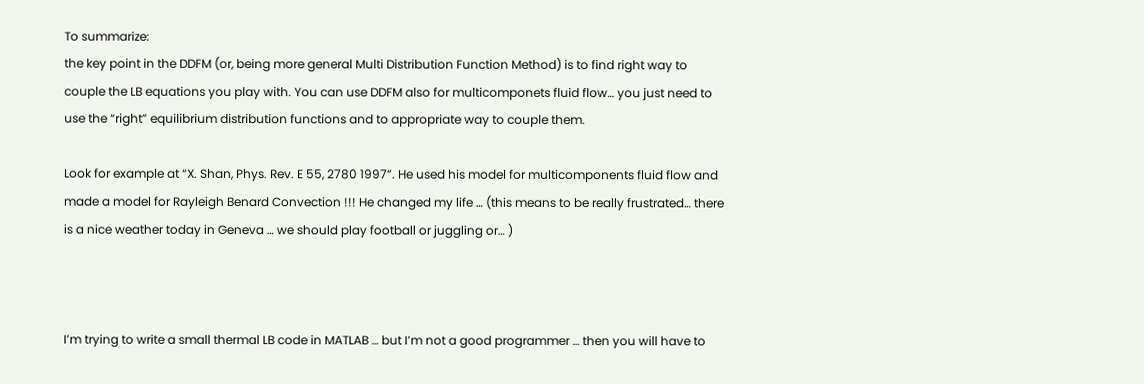To summarize:
the key point in the DDFM (or, being more general Multi Distribution Function Method) is to find right way to couple the LB equations you play with. You can use DDFM also for multicomponets fluid flow… you just need to use the “right” equilibrium distribution functions and to appropriate way to couple them.

Look for example at “X. Shan, Phys. Rev. E 55, 2780 1997”. He used his model for multicomponents fluid flow and made a model for Rayleigh Benard Convection !!! He changed my life … (this means to be really frustrated… there is a nice weather today in Geneva … we should play football or juggling or… )



I’m trying to write a small thermal LB code in MATLAB … but I’m not a good programmer … then you will have to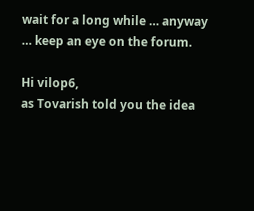wait for a long while … anyway … keep an eye on the forum.

Hi vilop6,
as Tovarish told you the idea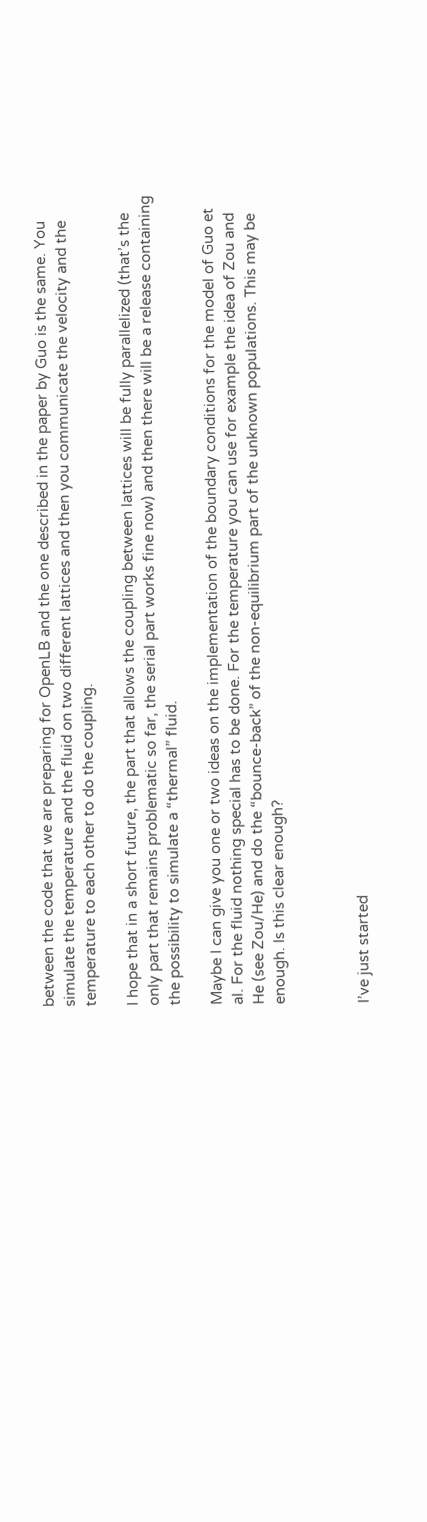between the code that we are preparing for OpenLB and the one described in the paper by Guo is the same. You simulate the temperature and the fluid on two different lattices and then you communicate the velocity and the temperature to each other to do the coupling.

I hope that in a short future, the part that allows the coupling between lattices will be fully parallelized (that’s the only part that remains problematic so far, the serial part works fine now) and then there will be a release containing the possibility to simulate a “thermal” fluid.

Maybe I can give you one or two ideas on the implementation of the boundary conditions for the model of Guo et al. For the fluid nothing special has to be done. For the temperature you can use for example the idea of Zou and He (see Zou/He) and do the “bounce-back” of the non-equilibrium part of the unknown populations. This may be enough. Is this clear enough?



I’ve just started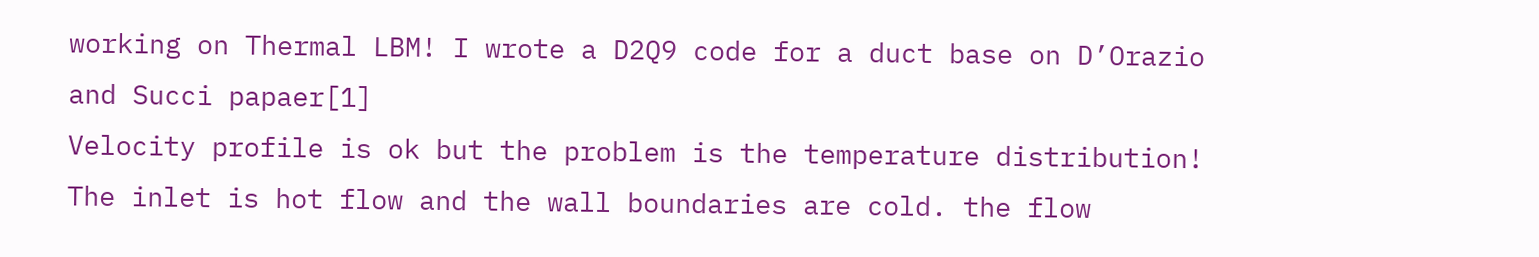working on Thermal LBM! I wrote a D2Q9 code for a duct base on D’Orazio and Succi papaer[1]
Velocity profile is ok but the problem is the temperature distribution! The inlet is hot flow and the wall boundaries are cold. the flow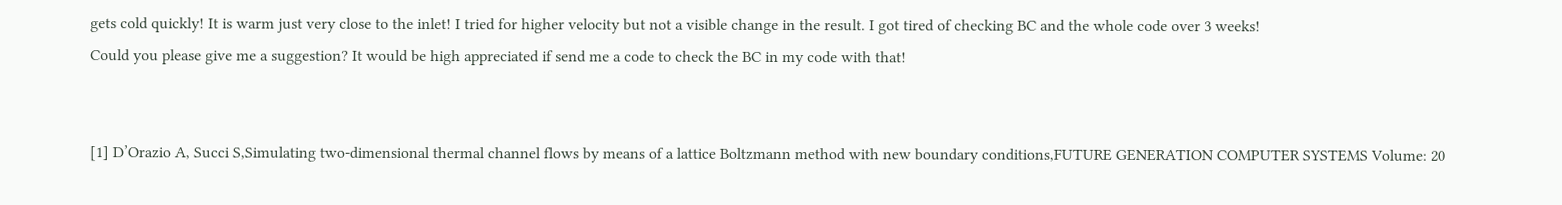gets cold quickly! It is warm just very close to the inlet! I tried for higher velocity but not a visible change in the result. I got tired of checking BC and the whole code over 3 weeks!
Could you please give me a suggestion? It would be high appreciated if send me a code to check the BC in my code with that!


[1] D’Orazio A, Succi S,Simulating two-dimensional thermal channel flows by means of a lattice Boltzmann method with new boundary conditions,FUTURE GENERATION COMPUTER SYSTEMS Volume: 20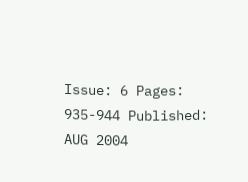Issue: 6 Pages: 935-944 Published: AUG 2004